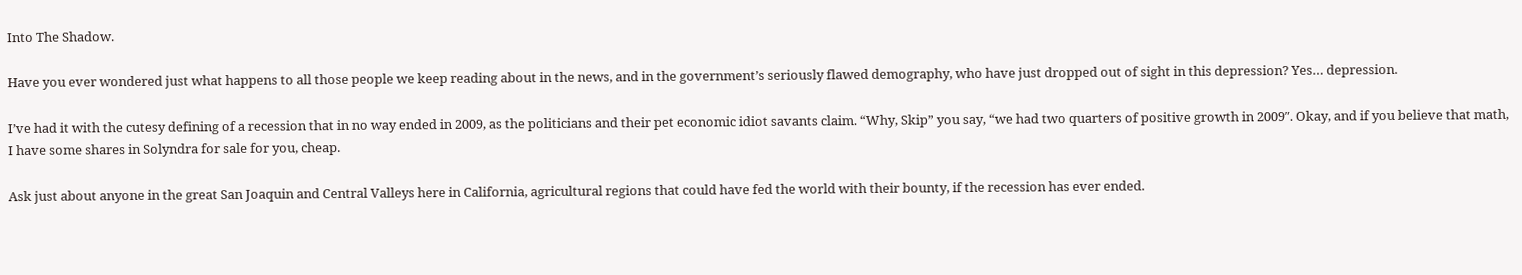Into The Shadow.

Have you ever wondered just what happens to all those people we keep reading about in the news, and in the government’s seriously flawed demography, who have just dropped out of sight in this depression? Yes… depression.

I’ve had it with the cutesy defining of a recession that in no way ended in 2009, as the politicians and their pet economic idiot savants claim. “Why, Skip” you say, “we had two quarters of positive growth in 2009″. Okay, and if you believe that math, I have some shares in Solyndra for sale for you, cheap.

Ask just about anyone in the great San Joaquin and Central Valleys here in California, agricultural regions that could have fed the world with their bounty, if the recession has ever ended.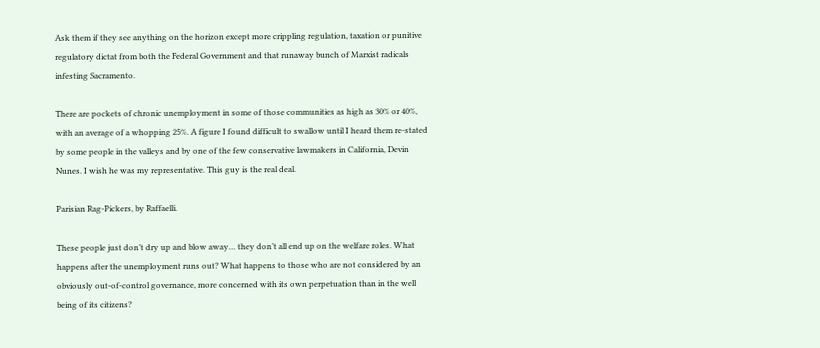Ask them if they see anything on the horizon except more crippling regulation, taxation or punitive regulatory dictat from both the Federal Government and that runaway bunch of Marxist radicals infesting Sacramento.

There are pockets of chronic unemployment in some of those communities as high as 30% or 40%, with an average of a whopping 25%. A figure I found difficult to swallow until I heard them re-stated by some people in the valleys and by one of the few conservative lawmakers in California, Devin Nunes. I wish he was my representative. This guy is the real deal.

Parisian Rag-Pickers, by Raffaelli.

These people just don’t dry up and blow away… they don’t all end up on the welfare roles. What happens after the unemployment runs out? What happens to those who are not considered by an obviously out-of-control governance, more concerned with its own perpetuation than in the well being of its citizens?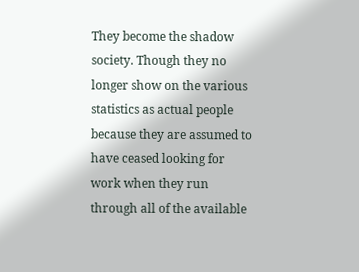They become the shadow society. Though they no longer show on the various statistics as actual people because they are assumed to have ceased looking for work when they run through all of the available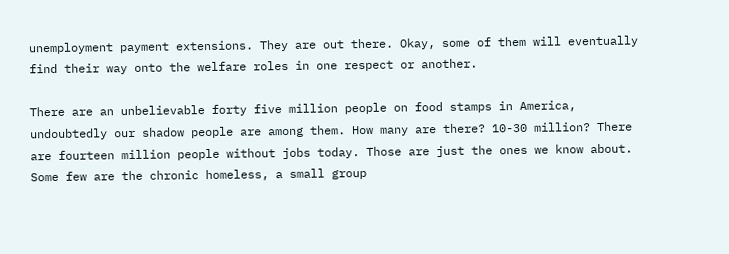unemployment payment extensions. They are out there. Okay, some of them will eventually find their way onto the welfare roles in one respect or another.

There are an unbelievable forty five million people on food stamps in America, undoubtedly our shadow people are among them. How many are there? 10-30 million? There are fourteen million people without jobs today. Those are just the ones we know about. Some few are the chronic homeless, a small group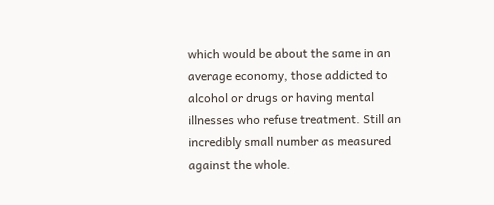which would be about the same in an average economy, those addicted to alcohol or drugs or having mental illnesses who refuse treatment. Still an incredibly small number as measured against the whole.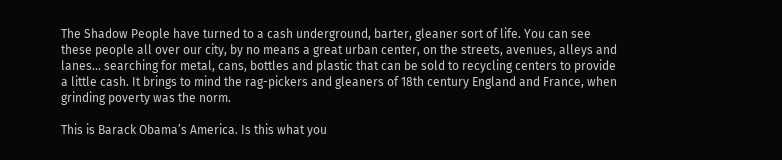The Shadow People have turned to a cash underground, barter, gleaner sort of life. You can see these people all over our city, by no means a great urban center, on the streets, avenues, alleys and lanes… searching for metal, cans, bottles and plastic that can be sold to recycling centers to provide a little cash. It brings to mind the rag-pickers and gleaners of 18th century England and France, when grinding poverty was the norm.

This is Barack Obama’s America. Is this what you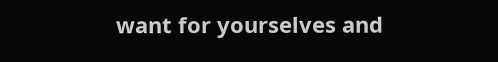want for yourselves and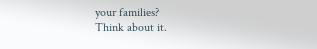your families?
Think about it.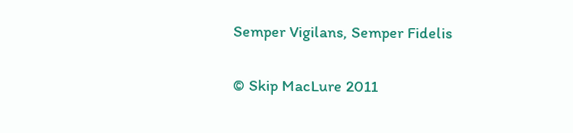Semper Vigilans, Semper Fidelis

© Skip MacLure 2011